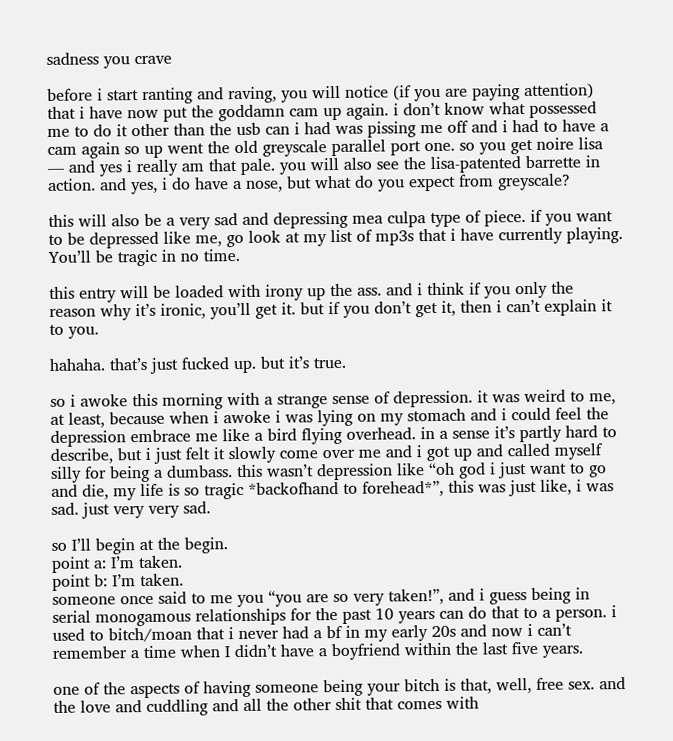sadness you crave

before i start ranting and raving, you will notice (if you are paying attention) that i have now put the goddamn cam up again. i don’t know what possessed me to do it other than the usb can i had was pissing me off and i had to have a cam again so up went the old greyscale parallel port one. so you get noire lisa — and yes i really am that pale. you will also see the lisa-patented barrette in action. and yes, i do have a nose, but what do you expect from greyscale?

this will also be a very sad and depressing mea culpa type of piece. if you want to be depressed like me, go look at my list of mp3s that i have currently playing. You’ll be tragic in no time.

this entry will be loaded with irony up the ass. and i think if you only the reason why it’s ironic, you’ll get it. but if you don’t get it, then i can’t explain it to you.

hahaha. that’s just fucked up. but it’s true.

so i awoke this morning with a strange sense of depression. it was weird to me, at least, because when i awoke i was lying on my stomach and i could feel the depression embrace me like a bird flying overhead. in a sense it’s partly hard to describe, but i just felt it slowly come over me and i got up and called myself silly for being a dumbass. this wasn’t depression like “oh god i just want to go and die, my life is so tragic *backofhand to forehead*”, this was just like, i was sad. just very very sad.

so I’ll begin at the begin.
point a: I’m taken.
point b: I’m taken.
someone once said to me you “you are so very taken!”, and i guess being in serial monogamous relationships for the past 10 years can do that to a person. i used to bitch/moan that i never had a bf in my early 20s and now i can’t remember a time when I didn’t have a boyfriend within the last five years.

one of the aspects of having someone being your bitch is that, well, free sex. and the love and cuddling and all the other shit that comes with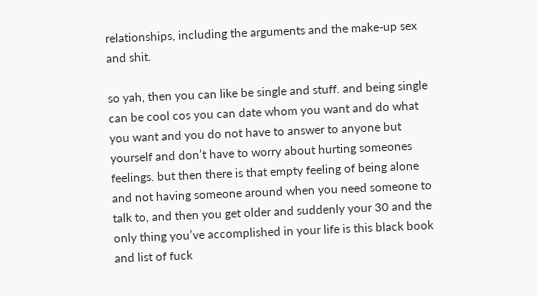relationships, including the arguments and the make-up sex and shit.

so yah, then you can like be single and stuff. and being single can be cool cos you can date whom you want and do what you want and you do not have to answer to anyone but yourself and don’t have to worry about hurting someones feelings. but then there is that empty feeling of being alone and not having someone around when you need someone to talk to, and then you get older and suddenly your 30 and the only thing you’ve accomplished in your life is this black book and list of fuck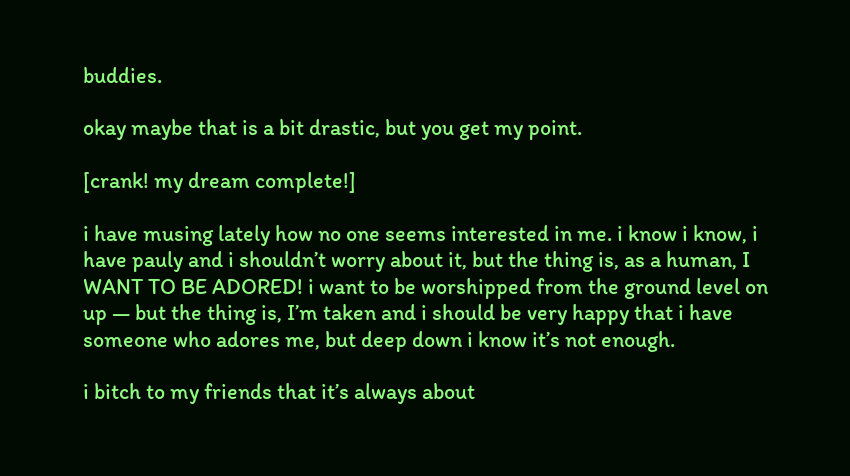buddies.

okay maybe that is a bit drastic, but you get my point.

[crank! my dream complete!]

i have musing lately how no one seems interested in me. i know i know, i have pauly and i shouldn’t worry about it, but the thing is, as a human, I WANT TO BE ADORED! i want to be worshipped from the ground level on up — but the thing is, I’m taken and i should be very happy that i have someone who adores me, but deep down i know it’s not enough.

i bitch to my friends that it’s always about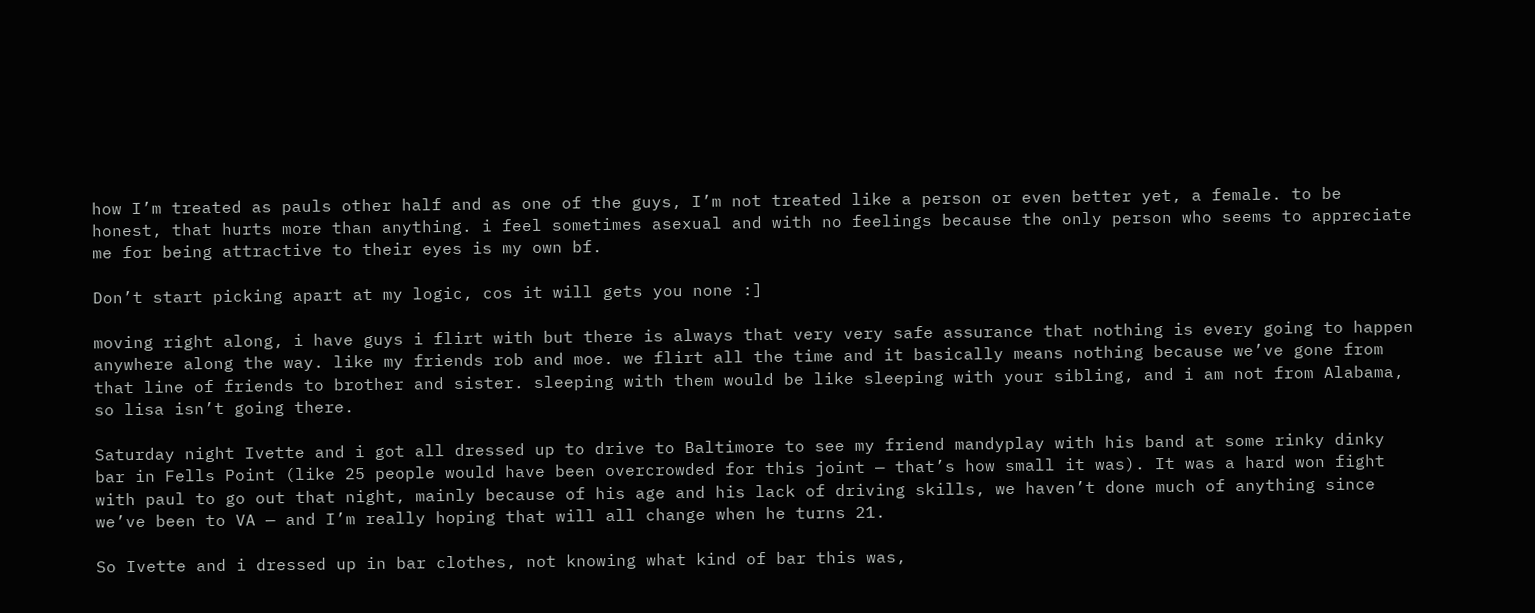how I’m treated as pauls other half and as one of the guys, I’m not treated like a person or even better yet, a female. to be honest, that hurts more than anything. i feel sometimes asexual and with no feelings because the only person who seems to appreciate me for being attractive to their eyes is my own bf.

Don’t start picking apart at my logic, cos it will gets you none :]

moving right along, i have guys i flirt with but there is always that very very safe assurance that nothing is every going to happen anywhere along the way. like my friends rob and moe. we flirt all the time and it basically means nothing because we’ve gone from that line of friends to brother and sister. sleeping with them would be like sleeping with your sibling, and i am not from Alabama, so lisa isn’t going there.

Saturday night Ivette and i got all dressed up to drive to Baltimore to see my friend mandyplay with his band at some rinky dinky bar in Fells Point (like 25 people would have been overcrowded for this joint — that’s how small it was). It was a hard won fight with paul to go out that night, mainly because of his age and his lack of driving skills, we haven’t done much of anything since we’ve been to VA — and I’m really hoping that will all change when he turns 21.

So Ivette and i dressed up in bar clothes, not knowing what kind of bar this was,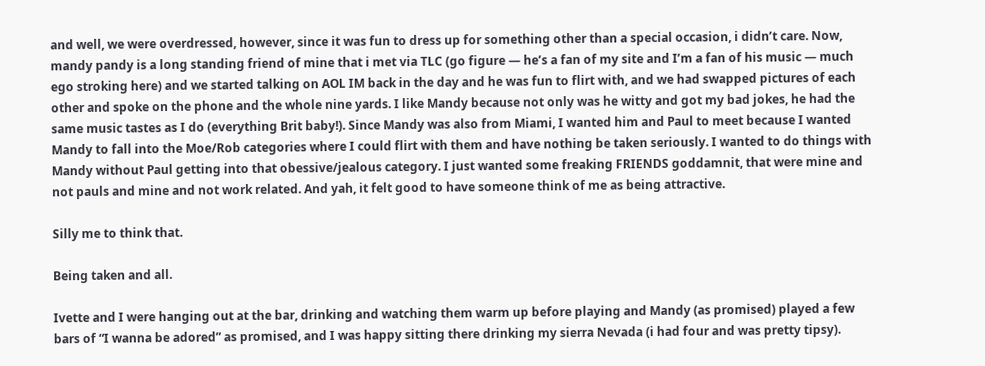and well, we were overdressed, however, since it was fun to dress up for something other than a special occasion, i didn’t care. Now, mandy pandy is a long standing friend of mine that i met via TLC (go figure — he’s a fan of my site and I’m a fan of his music — much ego stroking here) and we started talking on AOL IM back in the day and he was fun to flirt with, and we had swapped pictures of each other and spoke on the phone and the whole nine yards. I like Mandy because not only was he witty and got my bad jokes, he had the same music tastes as I do (everything Brit baby!). Since Mandy was also from Miami, I wanted him and Paul to meet because I wanted Mandy to fall into the Moe/Rob categories where I could flirt with them and have nothing be taken seriously. I wanted to do things with Mandy without Paul getting into that obessive/jealous category. I just wanted some freaking FRIENDS goddamnit, that were mine and not pauls and mine and not work related. And yah, it felt good to have someone think of me as being attractive.

Silly me to think that.

Being taken and all.

Ivette and I were hanging out at the bar, drinking and watching them warm up before playing and Mandy (as promised) played a few bars of “I wanna be adored” as promised, and I was happy sitting there drinking my sierra Nevada (i had four and was pretty tipsy).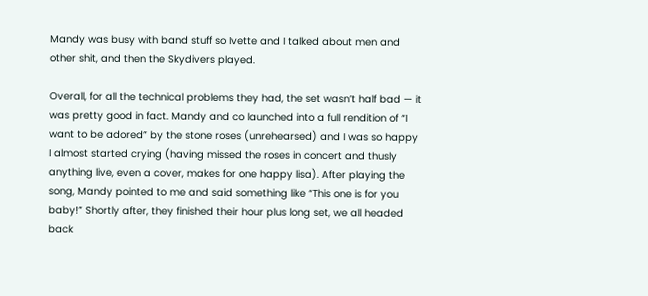Mandy was busy with band stuff so Ivette and I talked about men and other shit, and then the Skydivers played.

Overall, for all the technical problems they had, the set wasn’t half bad — it was pretty good in fact. Mandy and co launched into a full rendition of “I want to be adored” by the stone roses (unrehearsed) and I was so happy I almost started crying (having missed the roses in concert and thusly anything live, even a cover, makes for one happy lisa). After playing the song, Mandy pointed to me and said something like “This one is for you baby!” Shortly after, they finished their hour plus long set, we all headed back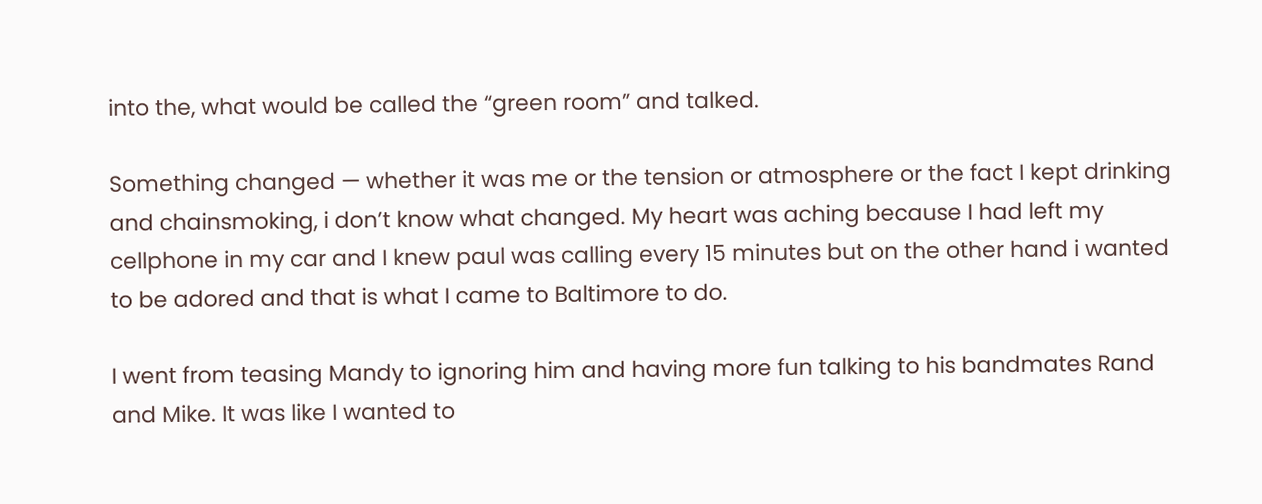into the, what would be called the “green room” and talked.

Something changed — whether it was me or the tension or atmosphere or the fact I kept drinking and chainsmoking, i don’t know what changed. My heart was aching because I had left my cellphone in my car and I knew paul was calling every 15 minutes but on the other hand i wanted to be adored and that is what I came to Baltimore to do.

I went from teasing Mandy to ignoring him and having more fun talking to his bandmates Rand and Mike. It was like I wanted to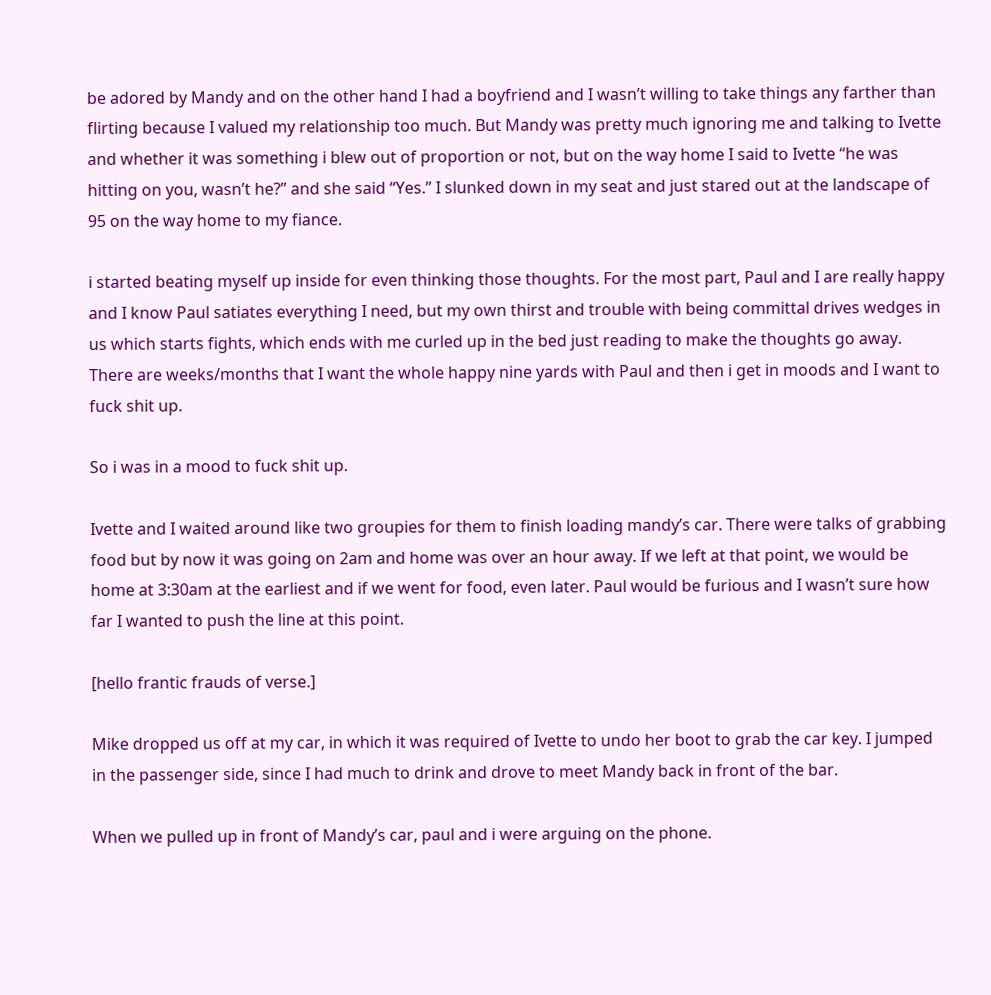be adored by Mandy and on the other hand I had a boyfriend and I wasn’t willing to take things any farther than flirting because I valued my relationship too much. But Mandy was pretty much ignoring me and talking to Ivette and whether it was something i blew out of proportion or not, but on the way home I said to Ivette “he was hitting on you, wasn’t he?” and she said “Yes.” I slunked down in my seat and just stared out at the landscape of 95 on the way home to my fiance.

i started beating myself up inside for even thinking those thoughts. For the most part, Paul and I are really happy and I know Paul satiates everything I need, but my own thirst and trouble with being committal drives wedges in us which starts fights, which ends with me curled up in the bed just reading to make the thoughts go away. There are weeks/months that I want the whole happy nine yards with Paul and then i get in moods and I want to fuck shit up.

So i was in a mood to fuck shit up.

Ivette and I waited around like two groupies for them to finish loading mandy’s car. There were talks of grabbing food but by now it was going on 2am and home was over an hour away. If we left at that point, we would be home at 3:30am at the earliest and if we went for food, even later. Paul would be furious and I wasn’t sure how far I wanted to push the line at this point.

[hello frantic frauds of verse.]

Mike dropped us off at my car, in which it was required of Ivette to undo her boot to grab the car key. I jumped in the passenger side, since I had much to drink and drove to meet Mandy back in front of the bar.

When we pulled up in front of Mandy’s car, paul and i were arguing on the phone.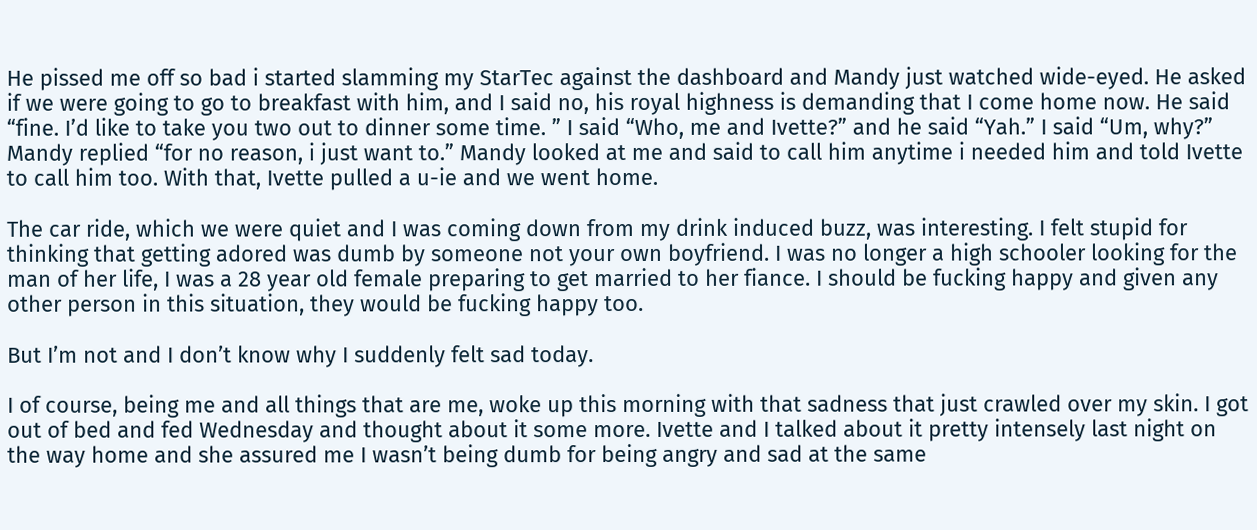He pissed me off so bad i started slamming my StarTec against the dashboard and Mandy just watched wide-eyed. He asked if we were going to go to breakfast with him, and I said no, his royal highness is demanding that I come home now. He said “fine. I’d like to take you two out to dinner some time. ” I said “Who, me and Ivette?” and he said “Yah.” I said “Um, why?” Mandy replied “for no reason, i just want to.” Mandy looked at me and said to call him anytime i needed him and told Ivette to call him too. With that, Ivette pulled a u-ie and we went home.

The car ride, which we were quiet and I was coming down from my drink induced buzz, was interesting. I felt stupid for thinking that getting adored was dumb by someone not your own boyfriend. I was no longer a high schooler looking for the man of her life, I was a 28 year old female preparing to get married to her fiance. I should be fucking happy and given any other person in this situation, they would be fucking happy too.

But I’m not and I don’t know why I suddenly felt sad today.

I of course, being me and all things that are me, woke up this morning with that sadness that just crawled over my skin. I got out of bed and fed Wednesday and thought about it some more. Ivette and I talked about it pretty intensely last night on the way home and she assured me I wasn’t being dumb for being angry and sad at the same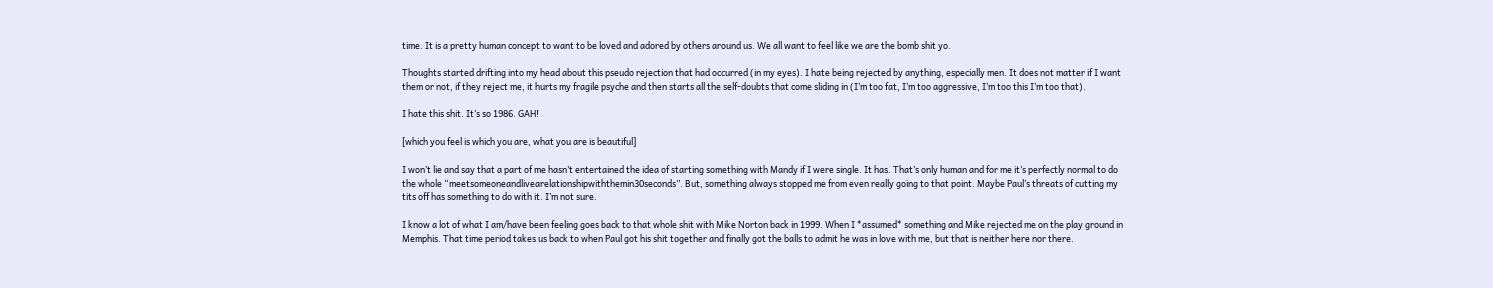time. It is a pretty human concept to want to be loved and adored by others around us. We all want to feel like we are the bomb shit yo.

Thoughts started drifting into my head about this pseudo rejection that had occurred (in my eyes). I hate being rejected by anything, especially men. It does not matter if I want them or not, if they reject me, it hurts my fragile psyche and then starts all the self-doubts that come sliding in (I’m too fat, I’m too aggressive, I’m too this I’m too that).

I hate this shit. It’s so 1986. GAH!

[which you feel is which you are, what you are is beautiful]

I won’t lie and say that a part of me hasn’t entertained the idea of starting something with Mandy if I were single. It has. That’s only human and for me it’s perfectly normal to do the whole “meetsomeoneandlivearelationshipwiththemin30seconds”. But, something always stopped me from even really going to that point. Maybe Paul’s threats of cutting my tits off has something to do with it. I’m not sure.

I know a lot of what I am/have been feeling goes back to that whole shit with Mike Norton back in 1999. When I *assumed* something and Mike rejected me on the play ground in Memphis. That time period takes us back to when Paul got his shit together and finally got the balls to admit he was in love with me, but that is neither here nor there.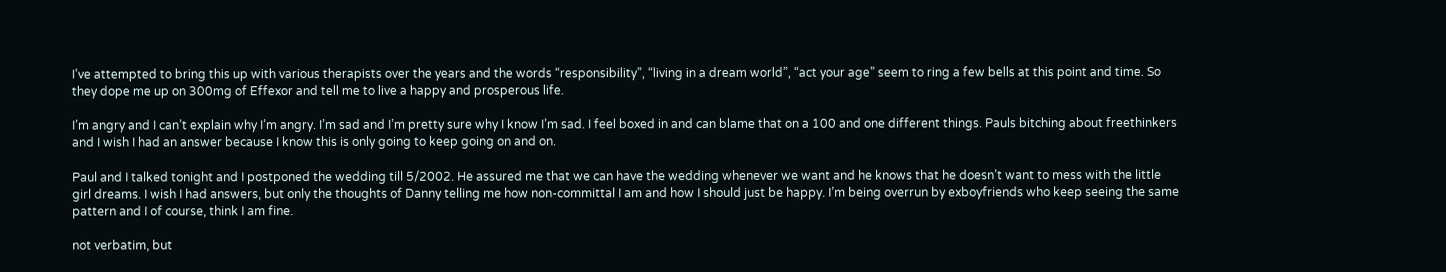I’ve attempted to bring this up with various therapists over the years and the words “responsibility”, “living in a dream world”, “act your age” seem to ring a few bells at this point and time. So they dope me up on 300mg of Effexor and tell me to live a happy and prosperous life.

I’m angry and I can’t explain why I’m angry. I’m sad and I’m pretty sure why I know I’m sad. I feel boxed in and can blame that on a 100 and one different things. Pauls bitching about freethinkers and I wish I had an answer because I know this is only going to keep going on and on.

Paul and I talked tonight and I postponed the wedding till 5/2002. He assured me that we can have the wedding whenever we want and he knows that he doesn’t want to mess with the little girl dreams. I wish I had answers, but only the thoughts of Danny telling me how non-committal I am and how I should just be happy. I’m being overrun by exboyfriends who keep seeing the same pattern and I of course, think I am fine.

not verbatim, but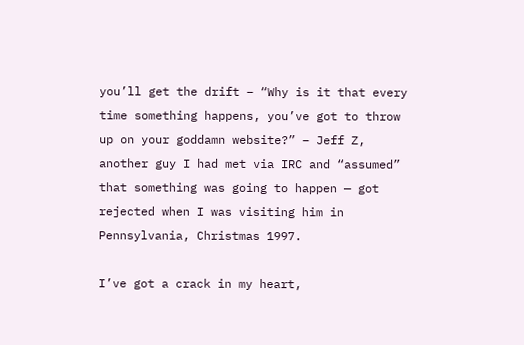you’ll get the drift – “Why is it that every time something happens, you’ve got to throw up on your goddamn website?” – Jeff Z, another guy I had met via IRC and “assumed” that something was going to happen — got rejected when I was visiting him in Pennsylvania, Christmas 1997.

I’ve got a crack in my heart,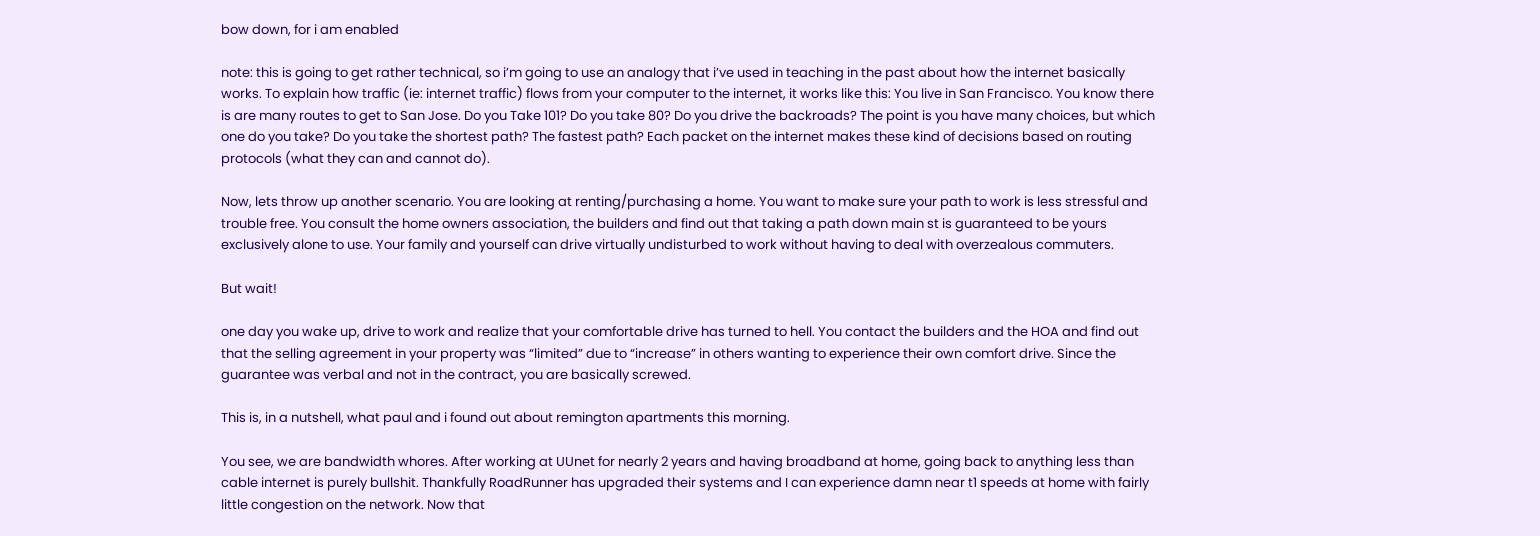bow down, for i am enabled

note: this is going to get rather technical, so i’m going to use an analogy that i’ve used in teaching in the past about how the internet basically works. To explain how traffic (ie: internet traffic) flows from your computer to the internet, it works like this: You live in San Francisco. You know there is are many routes to get to San Jose. Do you Take 101? Do you take 80? Do you drive the backroads? The point is you have many choices, but which one do you take? Do you take the shortest path? The fastest path? Each packet on the internet makes these kind of decisions based on routing protocols (what they can and cannot do).

Now, lets throw up another scenario. You are looking at renting/purchasing a home. You want to make sure your path to work is less stressful and trouble free. You consult the home owners association, the builders and find out that taking a path down main st is guaranteed to be yours exclusively alone to use. Your family and yourself can drive virtually undisturbed to work without having to deal with overzealous commuters.

But wait!

one day you wake up, drive to work and realize that your comfortable drive has turned to hell. You contact the builders and the HOA and find out that the selling agreement in your property was “limited” due to “increase” in others wanting to experience their own comfort drive. Since the guarantee was verbal and not in the contract, you are basically screwed.

This is, in a nutshell, what paul and i found out about remington apartments this morning.

You see, we are bandwidth whores. After working at UUnet for nearly 2 years and having broadband at home, going back to anything less than cable internet is purely bullshit. Thankfully RoadRunner has upgraded their systems and I can experience damn near t1 speeds at home with fairly little congestion on the network. Now that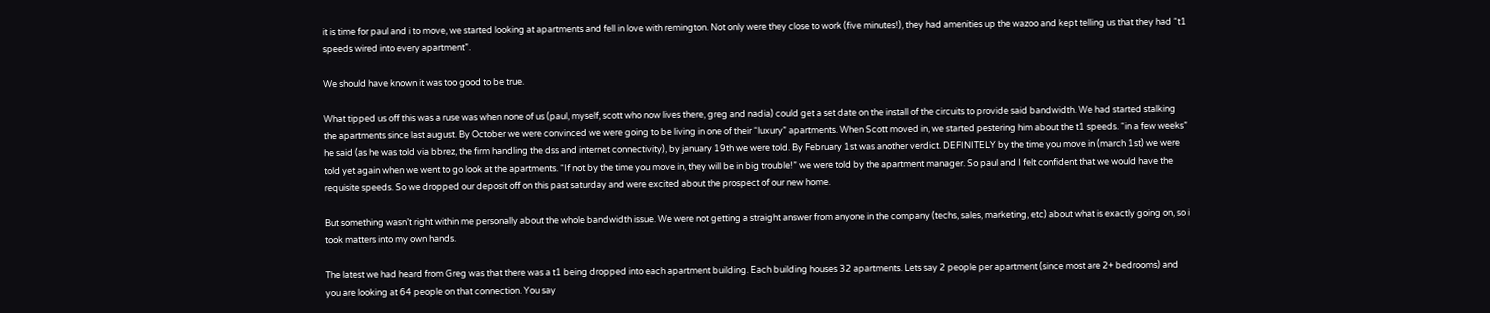it is time for paul and i to move, we started looking at apartments and fell in love with remington. Not only were they close to work (five minutes!), they had amenities up the wazoo and kept telling us that they had “t1 speeds wired into every apartment”.

We should have known it was too good to be true.

What tipped us off this was a ruse was when none of us (paul, myself, scott who now lives there, greg and nadia) could get a set date on the install of the circuits to provide said bandwidth. We had started stalking the apartments since last august. By October we were convinced we were going to be living in one of their “luxury” apartments. When Scott moved in, we started pestering him about the t1 speeds. “in a few weeks” he said (as he was told via bbrez, the firm handling the dss and internet connectivity), by january 19th we were told. By February 1st was another verdict. DEFINITELY by the time you move in (march 1st) we were told yet again when we went to go look at the apartments. “If not by the time you move in, they will be in big trouble!” we were told by the apartment manager. So paul and I felt confident that we would have the requisite speeds. So we dropped our deposit off on this past saturday and were excited about the prospect of our new home.

But something wasn’t right within me personally about the whole bandwidth issue. We were not getting a straight answer from anyone in the company (techs, sales, marketing, etc) about what is exactly going on, so i took matters into my own hands.

The latest we had heard from Greg was that there was a t1 being dropped into each apartment building. Each building houses 32 apartments. Lets say 2 people per apartment (since most are 2+ bedrooms) and you are looking at 64 people on that connection. You say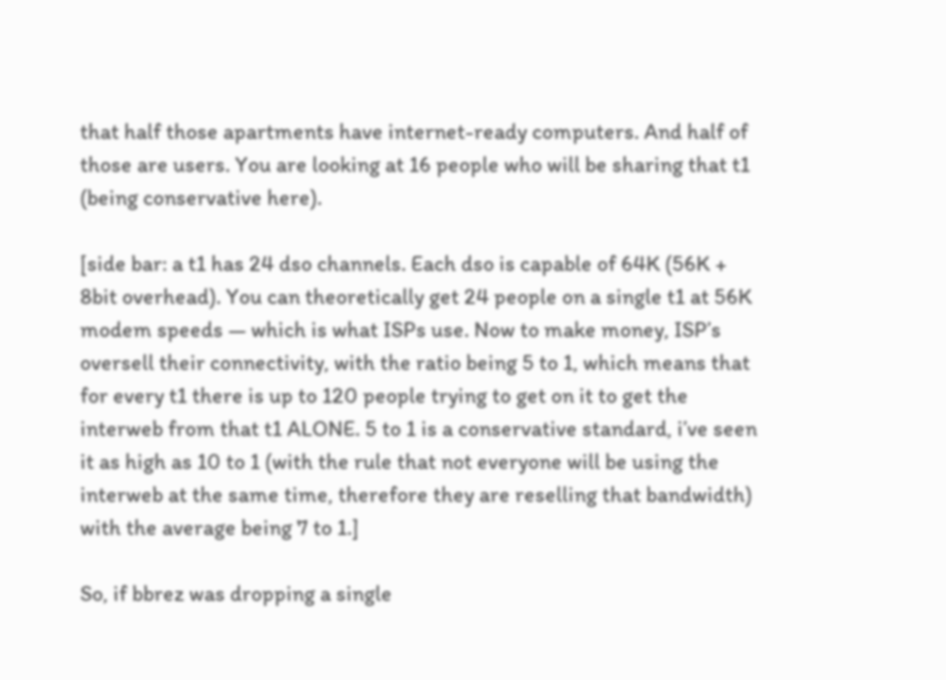that half those apartments have internet-ready computers. And half of those are users. You are looking at 16 people who will be sharing that t1 (being conservative here).

[side bar: a t1 has 24 dso channels. Each dso is capable of 64K (56K + 8bit overhead). You can theoretically get 24 people on a single t1 at 56K modem speeds — which is what ISPs use. Now to make money, ISP’s oversell their connectivity, with the ratio being 5 to 1, which means that for every t1 there is up to 120 people trying to get on it to get the interweb from that t1 ALONE. 5 to 1 is a conservative standard, i’ve seen it as high as 10 to 1 (with the rule that not everyone will be using the interweb at the same time, therefore they are reselling that bandwidth) with the average being 7 to 1.]

So, if bbrez was dropping a single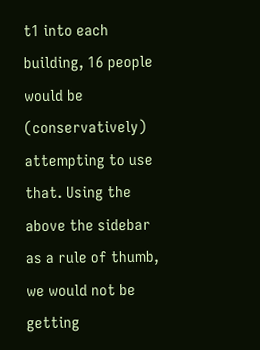t1 into each building, 16 people would be (conservatively) attempting to use that. Using the above the sidebar as a rule of thumb, we would not be getting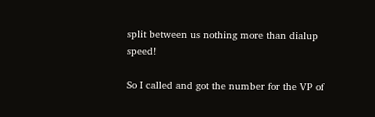split between us nothing more than dialup speed!

So I called and got the number for the VP of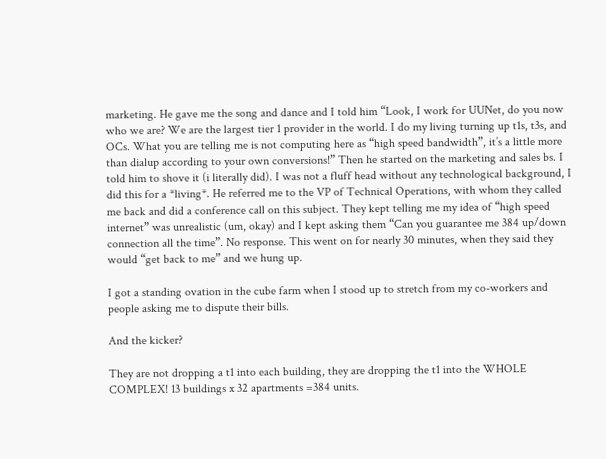marketing. He gave me the song and dance and I told him “Look, I work for UUNet, do you now who we are? We are the largest tier 1 provider in the world. I do my living turning up t1s, t3s, and OCs. What you are telling me is not computing here as “high speed bandwidth”, it’s a little more than dialup according to your own conversions!” Then he started on the marketing and sales bs. I told him to shove it (i literally did). I was not a fluff head without any technological background, I did this for a *living*. He referred me to the VP of Technical Operations, with whom they called me back and did a conference call on this subject. They kept telling me my idea of “high speed internet” was unrealistic (um, okay) and I kept asking them “Can you guarantee me 384 up/down connection all the time”. No response. This went on for nearly 30 minutes, when they said they would “get back to me” and we hung up.

I got a standing ovation in the cube farm when I stood up to stretch from my co-workers and people asking me to dispute their bills.

And the kicker?

They are not dropping a t1 into each building, they are dropping the t1 into the WHOLE COMPLEX! 13 buildings x 32 apartments =384 units.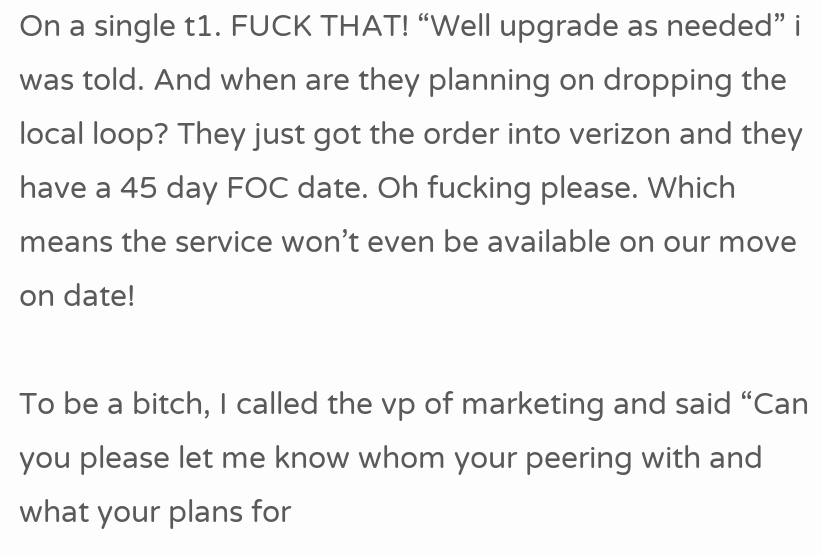On a single t1. FUCK THAT! “Well upgrade as needed” i was told. And when are they planning on dropping the local loop? They just got the order into verizon and they have a 45 day FOC date. Oh fucking please. Which means the service won’t even be available on our move on date!

To be a bitch, I called the vp of marketing and said “Can you please let me know whom your peering with and what your plans for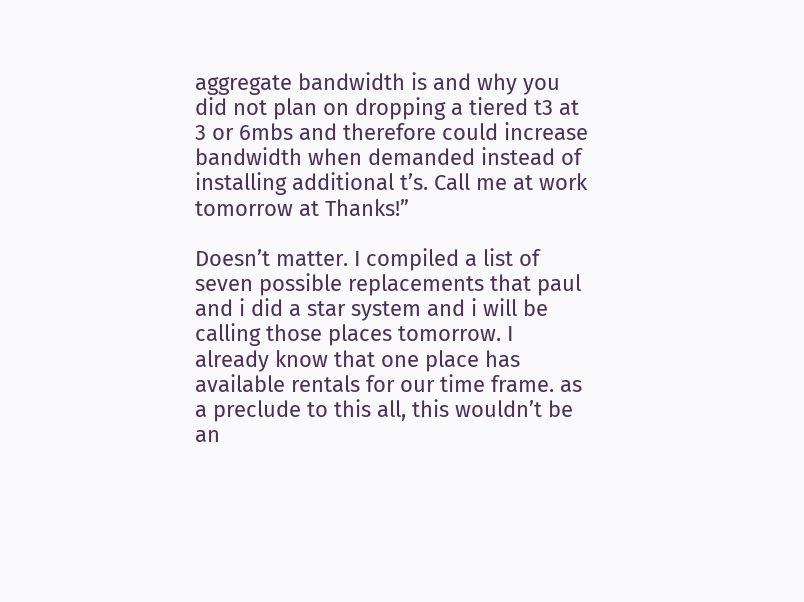aggregate bandwidth is and why you did not plan on dropping a tiered t3 at 3 or 6mbs and therefore could increase bandwidth when demanded instead of installing additional t’s. Call me at work tomorrow at Thanks!”

Doesn’t matter. I compiled a list of seven possible replacements that paul and i did a star system and i will be calling those places tomorrow. I already know that one place has available rentals for our time frame. as a preclude to this all, this wouldn’t be an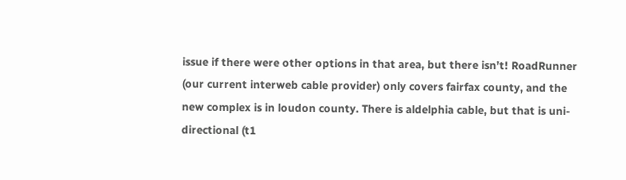issue if there were other options in that area, but there isn’t! RoadRunner (our current interweb cable provider) only covers fairfax county, and the new complex is in loudon county. There is aldelphia cable, but that is uni-directional (t1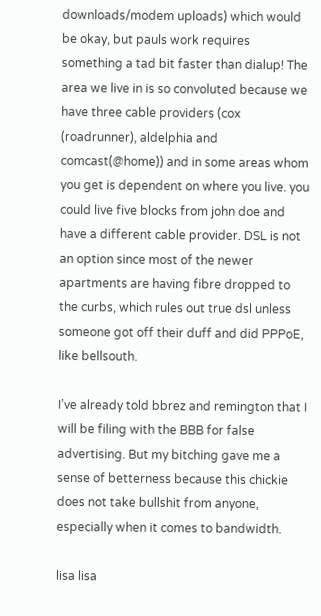downloads/modem uploads) which would be okay, but pauls work requires something a tad bit faster than dialup! The area we live in is so convoluted because we have three cable providers (cox (roadrunner), aldelphia and comcast(@home)) and in some areas whom you get is dependent on where you live. you could live five blocks from john doe and have a different cable provider. DSL is not an option since most of the newer apartments are having fibre dropped to the curbs, which rules out true dsl unless someone got off their duff and did PPPoE, like bellsouth.

I’ve already told bbrez and remington that I will be filing with the BBB for false advertising. But my bitching gave me a sense of betterness because this chickie does not take bullshit from anyone, especially when it comes to bandwidth.

lisa lisa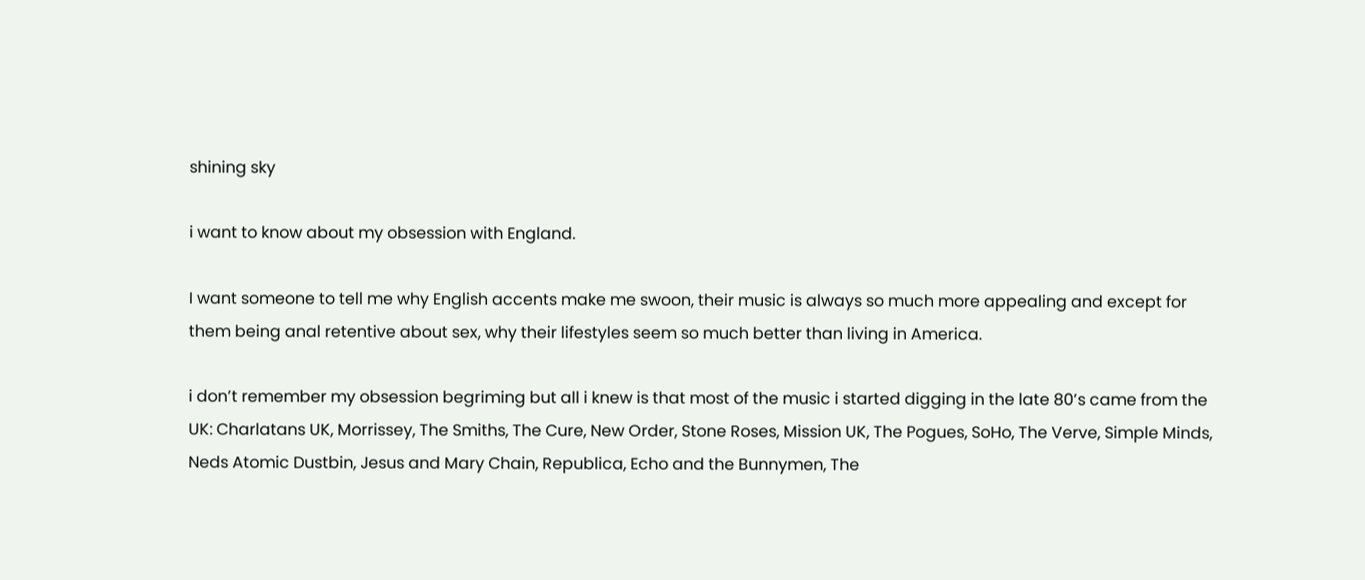shining sky

i want to know about my obsession with England.

I want someone to tell me why English accents make me swoon, their music is always so much more appealing and except for them being anal retentive about sex, why their lifestyles seem so much better than living in America.

i don’t remember my obsession begriming but all i knew is that most of the music i started digging in the late 80’s came from the UK: Charlatans UK, Morrissey, The Smiths, The Cure, New Order, Stone Roses, Mission UK, The Pogues, SoHo, The Verve, Simple Minds, Neds Atomic Dustbin, Jesus and Mary Chain, Republica, Echo and the Bunnymen, The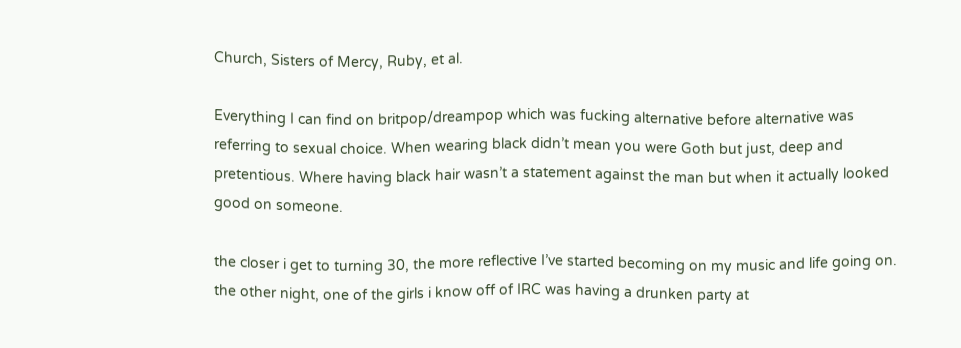Church, Sisters of Mercy, Ruby, et al.

Everything I can find on britpop/dreampop which was fucking alternative before alternative was referring to sexual choice. When wearing black didn’t mean you were Goth but just, deep and pretentious. Where having black hair wasn’t a statement against the man but when it actually looked good on someone.

the closer i get to turning 30, the more reflective I’ve started becoming on my music and life going on. the other night, one of the girls i know off of IRC was having a drunken party at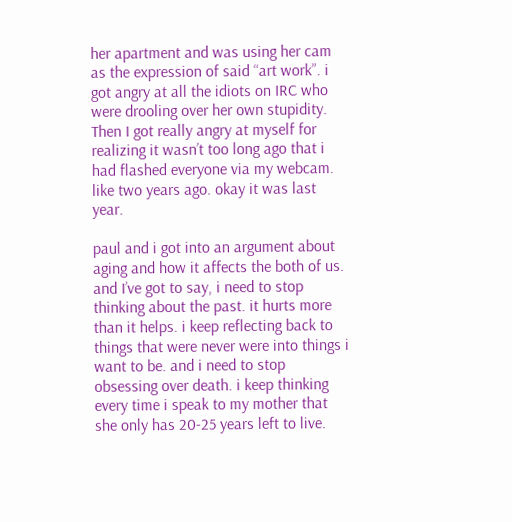her apartment and was using her cam as the expression of said “art work”. i got angry at all the idiots on IRC who were drooling over her own stupidity. Then I got really angry at myself for realizing it wasn’t too long ago that i had flashed everyone via my webcam. like two years ago. okay it was last year.

paul and i got into an argument about aging and how it affects the both of us. and I’ve got to say, i need to stop thinking about the past. it hurts more than it helps. i keep reflecting back to things that were never were into things i want to be. and i need to stop obsessing over death. i keep thinking every time i speak to my mother that she only has 20-25 years left to live.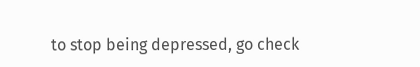to stop being depressed, go check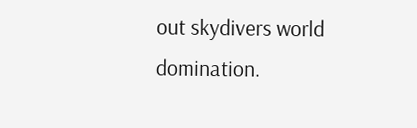out skydivers world domination.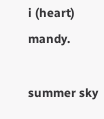i (heart) mandy.

summer sky